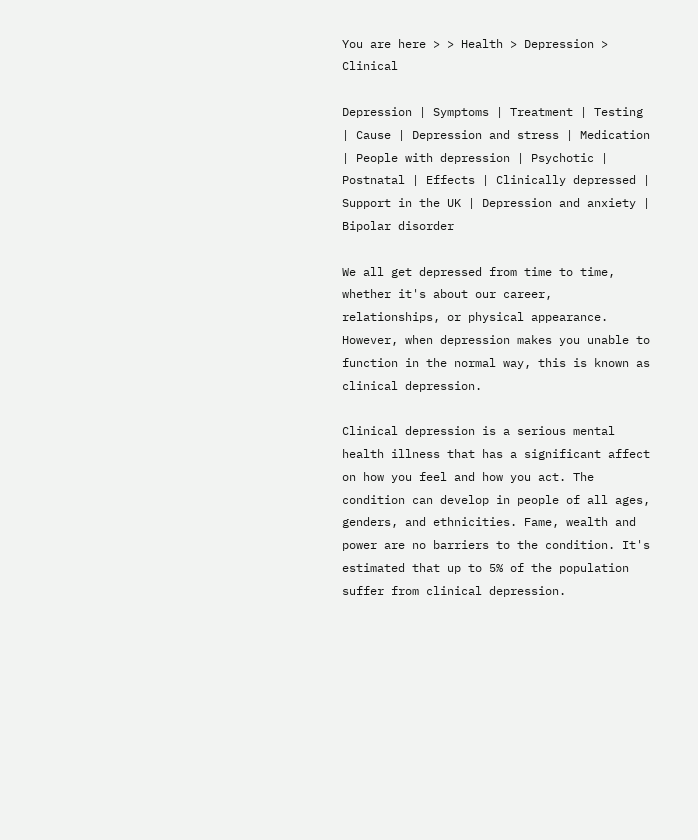You are here > > Health > Depression > Clinical

Depression | Symptoms | Treatment | Testing | Cause | Depression and stress | Medication | People with depression | Psychotic | Postnatal | Effects | Clinically depressed | Support in the UK | Depression and anxiety | Bipolar disorder

We all get depressed from time to time, whether it's about our career, relationships, or physical appearance. However, when depression makes you unable to function in the normal way, this is known as clinical depression.

Clinical depression is a serious mental health illness that has a significant affect on how you feel and how you act. The condition can develop in people of all ages, genders, and ethnicities. Fame, wealth and power are no barriers to the condition. It's estimated that up to 5% of the population suffer from clinical depression.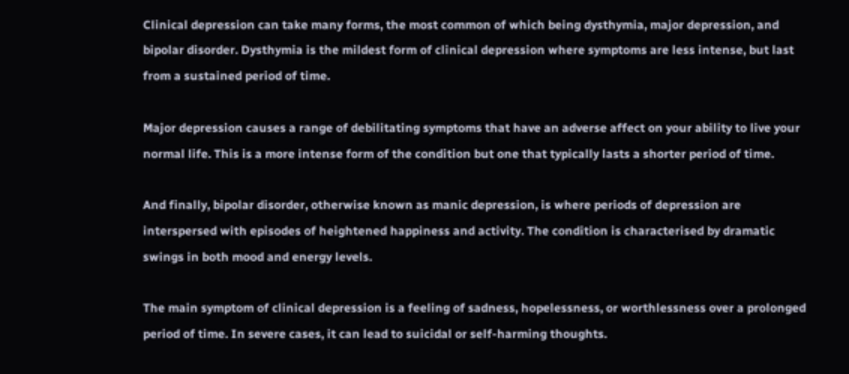Clinical depression can take many forms, the most common of which being dysthymia, major depression, and bipolar disorder. Dysthymia is the mildest form of clinical depression where symptoms are less intense, but last from a sustained period of time.

Major depression causes a range of debilitating symptoms that have an adverse affect on your ability to live your normal life. This is a more intense form of the condition but one that typically lasts a shorter period of time.

And finally, bipolar disorder, otherwise known as manic depression, is where periods of depression are interspersed with episodes of heightened happiness and activity. The condition is characterised by dramatic swings in both mood and energy levels.

The main symptom of clinical depression is a feeling of sadness, hopelessness, or worthlessness over a prolonged period of time. In severe cases, it can lead to suicidal or self-harming thoughts.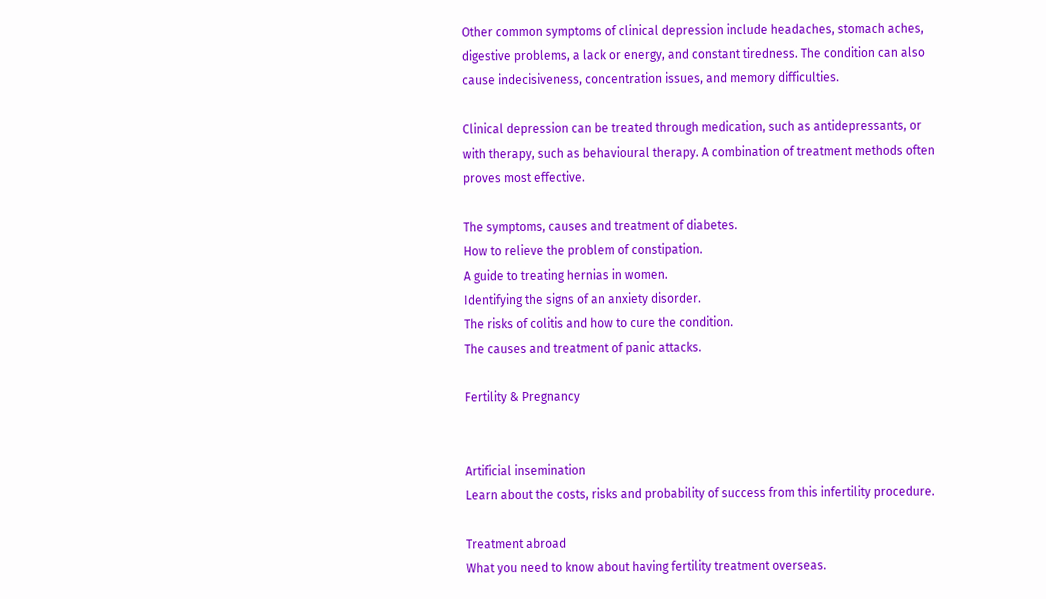Other common symptoms of clinical depression include headaches, stomach aches, digestive problems, a lack or energy, and constant tiredness. The condition can also cause indecisiveness, concentration issues, and memory difficulties.

Clinical depression can be treated through medication, such as antidepressants, or with therapy, such as behavioural therapy. A combination of treatment methods often proves most effective.

The symptoms, causes and treatment of diabetes.
How to relieve the problem of constipation.
A guide to treating hernias in women.
Identifying the signs of an anxiety disorder.
The risks of colitis and how to cure the condition.
The causes and treatment of panic attacks.

Fertility & Pregnancy


Artificial insemination
Learn about the costs, risks and probability of success from this infertility procedure.

Treatment abroad
What you need to know about having fertility treatment overseas.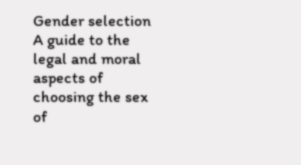Gender selection
A guide to the legal and moral aspects of choosing the sex of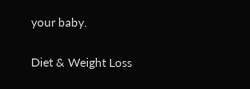your baby.

Diet & Weight Loss